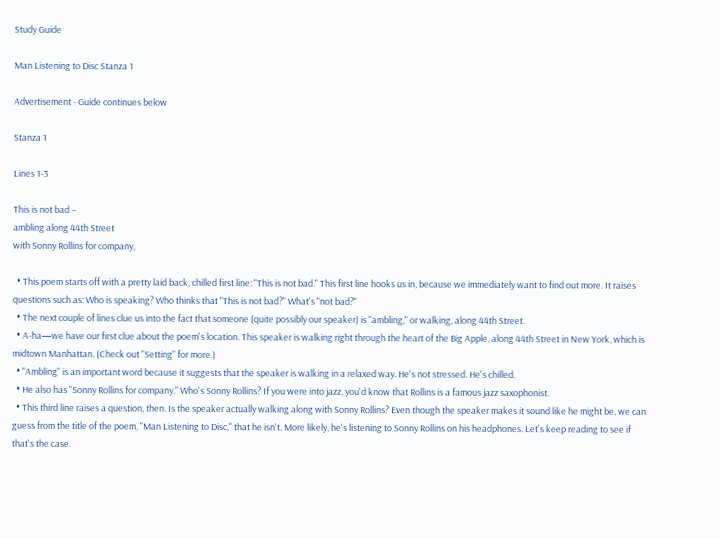Study Guide

Man Listening to Disc Stanza 1

Advertisement - Guide continues below

Stanza 1

Lines 1-3

This is not bad –
ambling along 44th Street
with Sonny Rollins for company,

  • This poem starts off with a pretty laid back, chilled first line: "This is not bad." This first line hooks us in, because we immediately want to find out more. It raises questions such as: Who is speaking? Who thinks that "This is not bad?" What's "not bad?"
  • The next couple of lines clue us into the fact that someone (quite possibly our speaker) is "ambling," or walking, along 44th Street.
  • A-ha—we have our first clue about the poem's location. This speaker is walking right through the heart of the Big Apple, along 44th Street in New York, which is midtown Manhattan. (Check out "Setting" for more.)
  • "Ambling" is an important word because it suggests that the speaker is walking in a relaxed way. He's not stressed. He's chilled.
  • He also has "Sonny Rollins for company." Who's Sonny Rollins? If you were into jazz, you'd know that Rollins is a famous jazz saxophonist.
  • This third line raises a question, then. Is the speaker actually walking along with Sonny Rollins? Even though the speaker makes it sound like he might be, we can guess from the title of the poem, "Man Listening to Disc," that he isn't. More likely, he's listening to Sonny Rollins on his headphones. Let's keep reading to see if that's the case.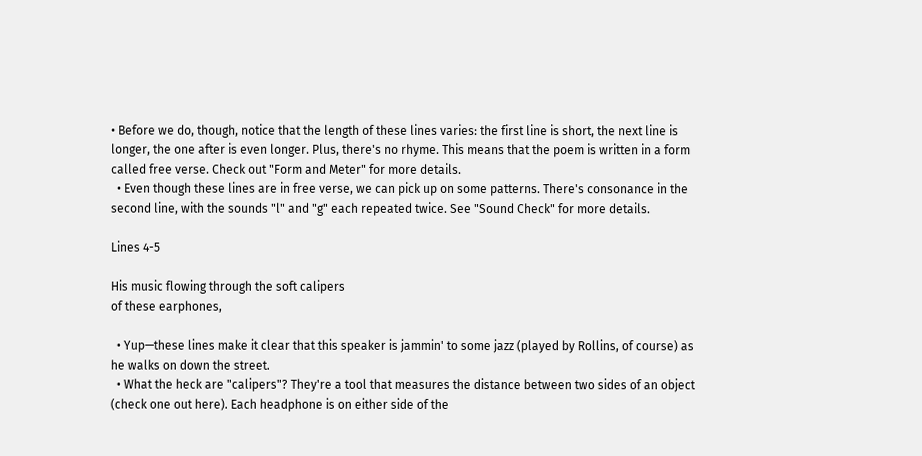• Before we do, though, notice that the length of these lines varies: the first line is short, the next line is longer, the one after is even longer. Plus, there's no rhyme. This means that the poem is written in a form called free verse. Check out "Form and Meter" for more details.
  • Even though these lines are in free verse, we can pick up on some patterns. There's consonance in the second line, with the sounds "l" and "g" each repeated twice. See "Sound Check" for more details.

Lines 4-5

His music flowing through the soft calipers
of these earphones,

  • Yup—these lines make it clear that this speaker is jammin' to some jazz (played by Rollins, of course) as he walks on down the street.
  • What the heck are "calipers"? They're a tool that measures the distance between two sides of an object (check one out here). Each headphone is on either side of the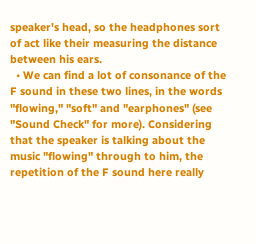speaker's head, so the headphones sort of act like their measuring the distance between his ears.
  • We can find a lot of consonance of the F sound in these two lines, in the words "flowing," "soft" and "earphones" (see "Sound Check" for more). Considering that the speaker is talking about the music "flowing" through to him, the repetition of the F sound here really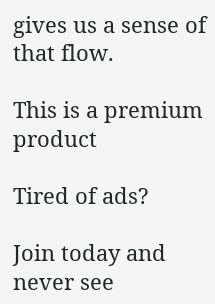gives us a sense of that flow.

This is a premium product

Tired of ads?

Join today and never see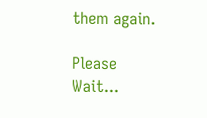them again.

Please Wait...